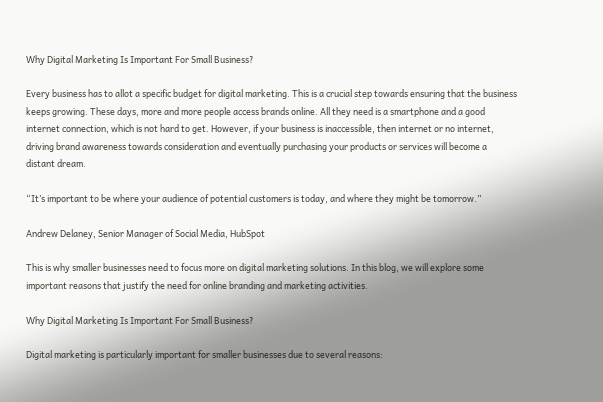Why Digital Marketing Is Important For Small Business?

Every business has to allot a specific budget for digital marketing. This is a crucial step towards ensuring that the business keeps growing. These days, more and more people access brands online. All they need is a smartphone and a good internet connection, which is not hard to get. However, if your business is inaccessible, then internet or no internet, driving brand awareness towards consideration and eventually purchasing your products or services will become a distant dream.

“It’s important to be where your audience of potential customers is today, and where they might be tomorrow.”

Andrew Delaney, Senior Manager of Social Media, HubSpot

This is why smaller businesses need to focus more on digital marketing solutions. In this blog, we will explore some important reasons that justify the need for online branding and marketing activities.

Why Digital Marketing Is Important For Small Business?

Digital marketing is particularly important for smaller businesses due to several reasons: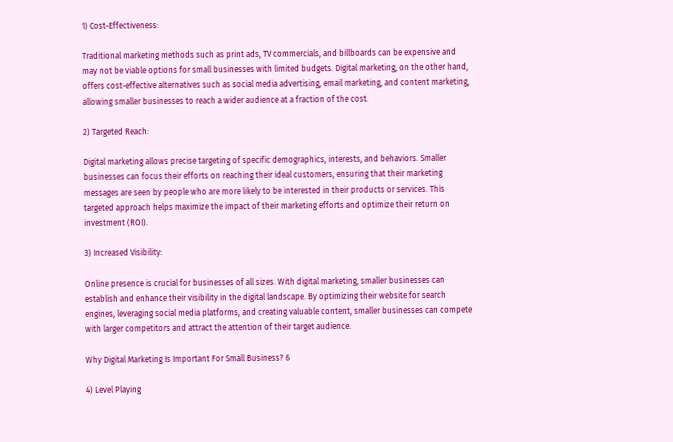1) Cost-Effectiveness:

Traditional marketing methods such as print ads, TV commercials, and billboards can be expensive and may not be viable options for small businesses with limited budgets. Digital marketing, on the other hand, offers cost-effective alternatives such as social media advertising, email marketing, and content marketing, allowing smaller businesses to reach a wider audience at a fraction of the cost.

2) Targeted Reach:

Digital marketing allows precise targeting of specific demographics, interests, and behaviors. Smaller businesses can focus their efforts on reaching their ideal customers, ensuring that their marketing messages are seen by people who are more likely to be interested in their products or services. This targeted approach helps maximize the impact of their marketing efforts and optimize their return on investment (ROI).

3) Increased Visibility:

Online presence is crucial for businesses of all sizes. With digital marketing, smaller businesses can establish and enhance their visibility in the digital landscape. By optimizing their website for search engines, leveraging social media platforms, and creating valuable content, smaller businesses can compete with larger competitors and attract the attention of their target audience.

Why Digital Marketing Is Important For Small Business? 6

4) Level Playing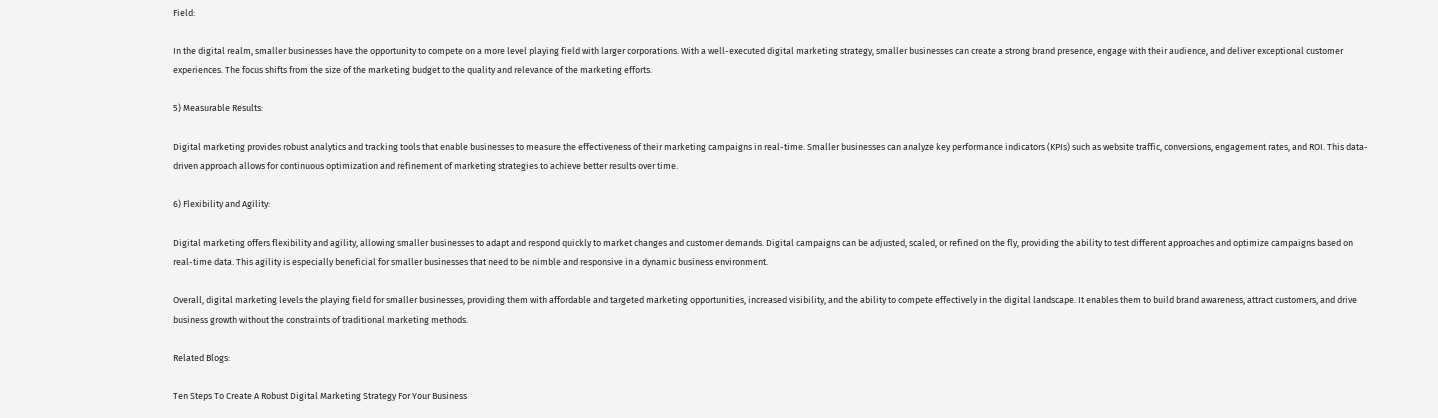Field:

In the digital realm, smaller businesses have the opportunity to compete on a more level playing field with larger corporations. With a well-executed digital marketing strategy, smaller businesses can create a strong brand presence, engage with their audience, and deliver exceptional customer experiences. The focus shifts from the size of the marketing budget to the quality and relevance of the marketing efforts.

5) Measurable Results:

Digital marketing provides robust analytics and tracking tools that enable businesses to measure the effectiveness of their marketing campaigns in real-time. Smaller businesses can analyze key performance indicators (KPIs) such as website traffic, conversions, engagement rates, and ROI. This data-driven approach allows for continuous optimization and refinement of marketing strategies to achieve better results over time.

6) Flexibility and Agility:

Digital marketing offers flexibility and agility, allowing smaller businesses to adapt and respond quickly to market changes and customer demands. Digital campaigns can be adjusted, scaled, or refined on the fly, providing the ability to test different approaches and optimize campaigns based on real-time data. This agility is especially beneficial for smaller businesses that need to be nimble and responsive in a dynamic business environment.

Overall, digital marketing levels the playing field for smaller businesses, providing them with affordable and targeted marketing opportunities, increased visibility, and the ability to compete effectively in the digital landscape. It enables them to build brand awareness, attract customers, and drive business growth without the constraints of traditional marketing methods.

Related Blogs:

Ten Steps To Create A Robust Digital Marketing Strategy For Your Business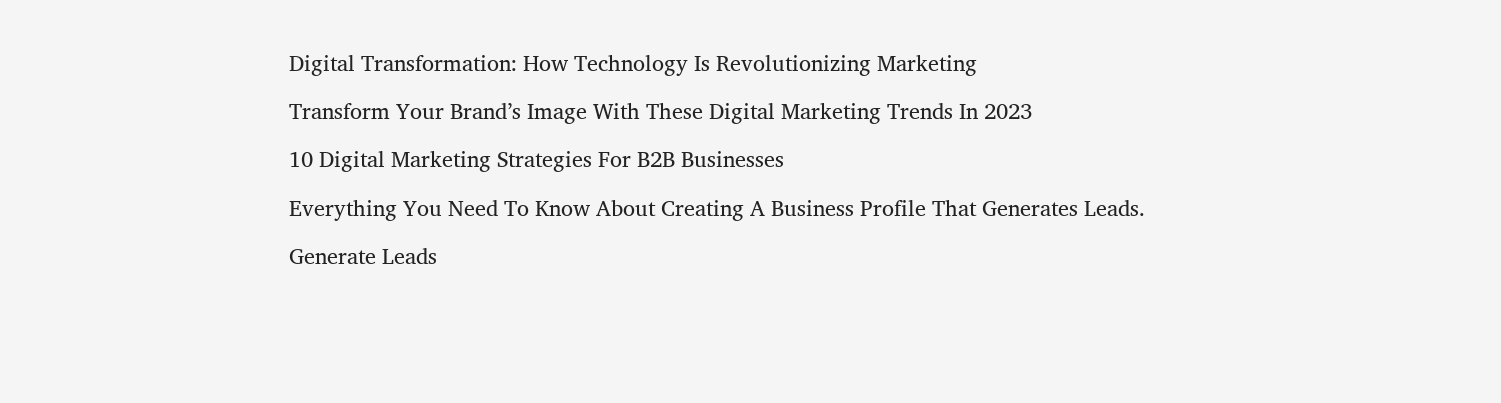Digital Transformation: How Technology Is Revolutionizing Marketing

Transform Your Brand’s Image With These Digital Marketing Trends In 2023

10 Digital Marketing Strategies For B2B Businesses

Everything You Need To Know About Creating A Business Profile That Generates Leads.

Generate Leads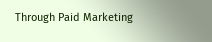Through Paid Marketing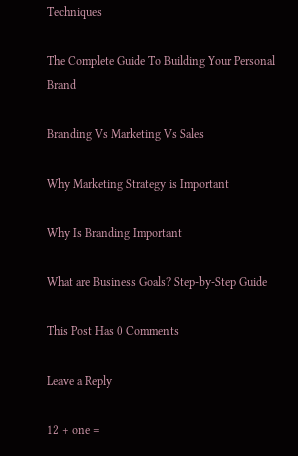Techniques

The Complete Guide To Building Your Personal Brand

Branding Vs Marketing Vs Sales

Why Marketing Strategy is Important

Why Is Branding Important

What are Business Goals? Step-by-Step Guide

This Post Has 0 Comments

Leave a Reply

12 + one =